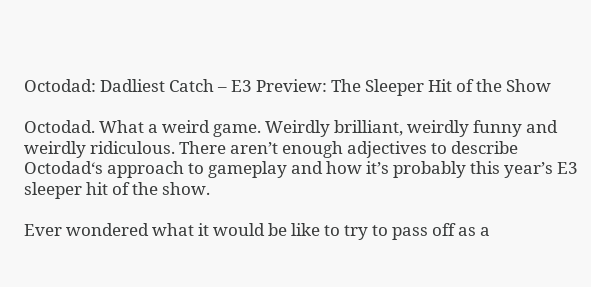Octodad: Dadliest Catch – E3 Preview: The Sleeper Hit of the Show

Octodad. What a weird game. Weirdly brilliant, weirdly funny and weirdly ridiculous. There aren’t enough adjectives to describe Octodad‘s approach to gameplay and how it’s probably this year’s E3 sleeper hit of the show.

Ever wondered what it would be like to try to pass off as a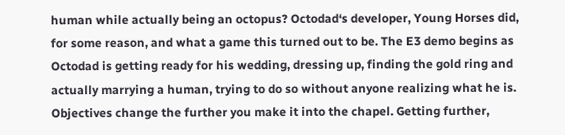human while actually being an octopus? Octodad‘s developer, Young Horses did, for some reason, and what a game this turned out to be. The E3 demo begins as Octodad is getting ready for his wedding, dressing up, finding the gold ring and actually marrying a human, trying to do so without anyone realizing what he is. Objectives change the further you make it into the chapel. Getting further,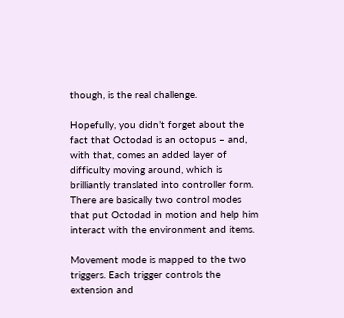though, is the real challenge.

Hopefully, you didn’t forget about the fact that Octodad is an octopus – and, with that, comes an added layer of difficulty moving around, which is brilliantly translated into controller form. There are basically two control modes that put Octodad in motion and help him interact with the environment and items.

Movement mode is mapped to the two triggers. Each trigger controls the extension and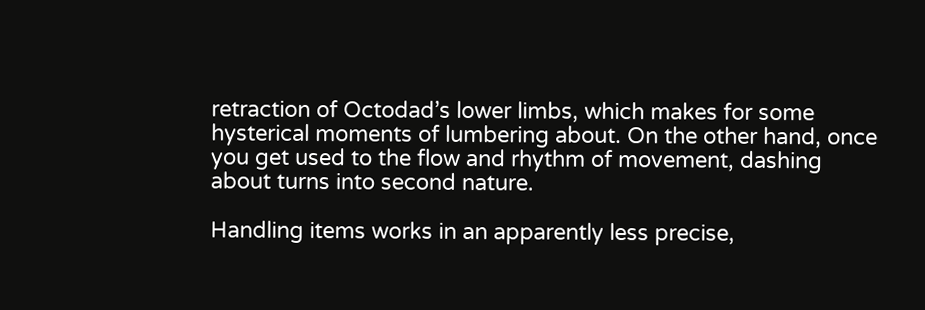retraction of Octodad’s lower limbs, which makes for some hysterical moments of lumbering about. On the other hand, once you get used to the flow and rhythm of movement, dashing about turns into second nature.

Handling items works in an apparently less precise,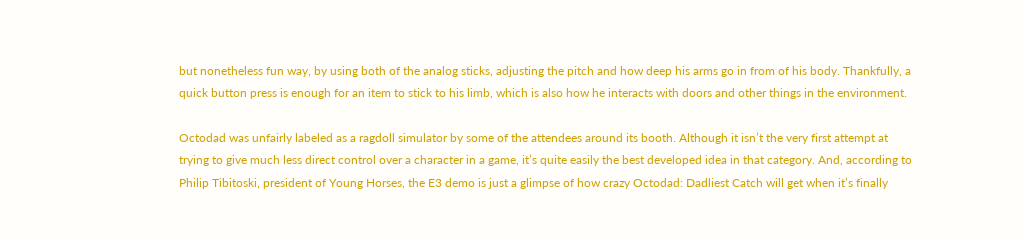but nonetheless fun way, by using both of the analog sticks, adjusting the pitch and how deep his arms go in from of his body. Thankfully, a quick button press is enough for an item to stick to his limb, which is also how he interacts with doors and other things in the environment.

Octodad was unfairly labeled as a ragdoll simulator by some of the attendees around its booth. Although it isn’t the very first attempt at trying to give much less direct control over a character in a game, it’s quite easily the best developed idea in that category. And, according to Philip Tibitoski, president of Young Horses, the E3 demo is just a glimpse of how crazy Octodad: Dadliest Catch will get when it’s finally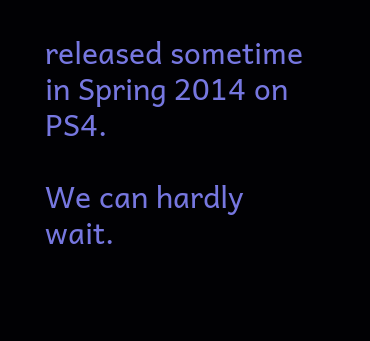released sometime in Spring 2014 on PS4.

We can hardly wait.